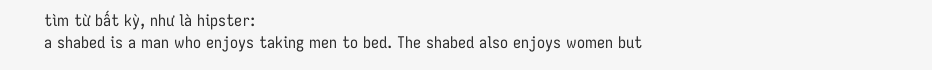tìm từ bất kỳ, như là hipster:
a shabed is a man who enjoys taking men to bed. The shabed also enjoys women but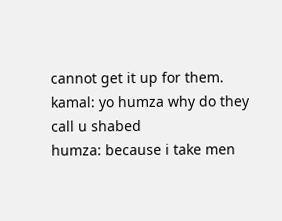cannot get it up for them.
kamal: yo humza why do they call u shabed
humza: because i take men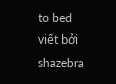to bed
viết bởi shazebra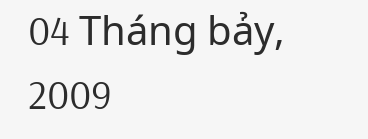04 Tháng bảy, 2009